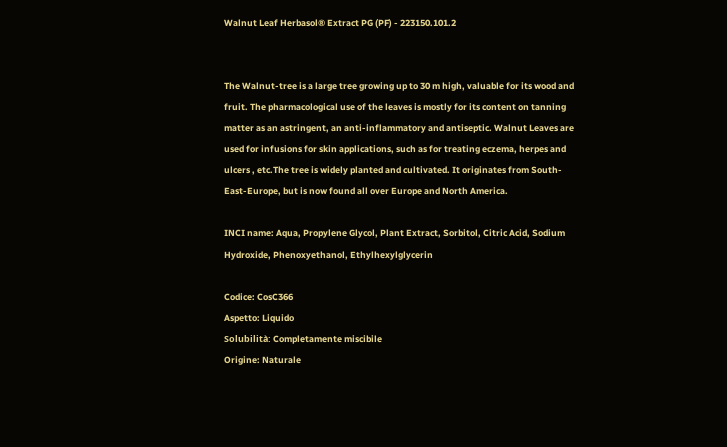Walnut Leaf Herbasol® Extract PG (PF) - 223150.101.2


The Walnut-tree is a large tree growing up to 30 m high, valuable for its wood and fruit. The pharmacological use of the leaves is mostly for its content on tanning matter as an astringent, an anti-inflammatory and antiseptic. Walnut Leaves are used for infusions for skin applications, such as for treating eczema, herpes and ulcers , etc.The tree is widely planted and cultivated. It originates from South-East-Europe, but is now found all over Europe and North America.

INCI name: Aqua, Propylene Glycol, Plant Extract, Sorbitol, Citric Acid, Sodium Hydroxide, Phenoxyethanol, Ethylhexylglycerin

Codice: CosC366
Aspetto: Liquido
Solubilità: Completamente miscibile
Origine: Naturale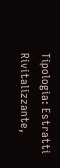Tipologia: Estratti
Rivitalizzante,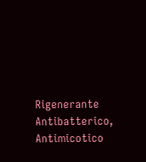Rigenerante
Antibatterico, Antimicotico